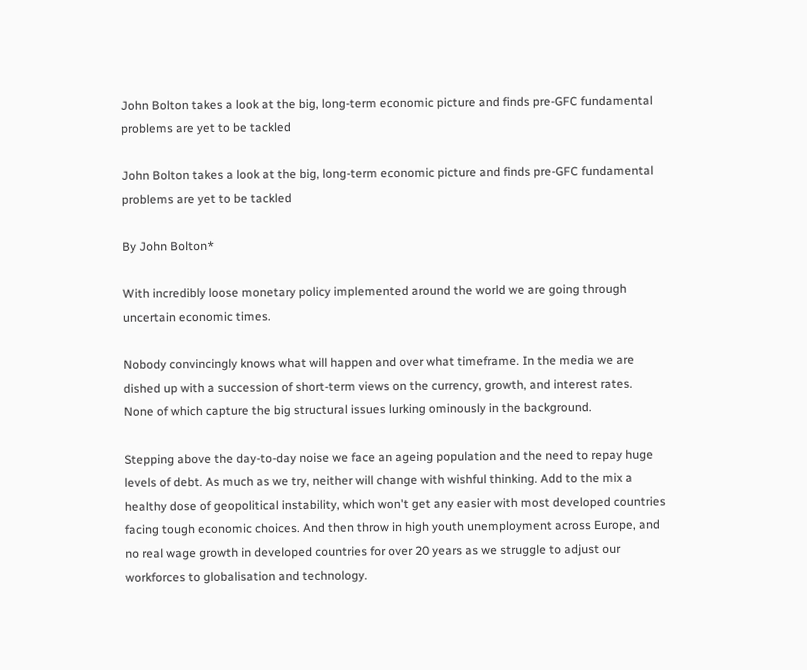John Bolton takes a look at the big, long-term economic picture and finds pre-GFC fundamental problems are yet to be tackled

John Bolton takes a look at the big, long-term economic picture and finds pre-GFC fundamental problems are yet to be tackled

By John Bolton*

With incredibly loose monetary policy implemented around the world we are going through uncertain economic times.

Nobody convincingly knows what will happen and over what timeframe. In the media we are dished up with a succession of short-term views on the currency, growth, and interest rates. None of which capture the big structural issues lurking ominously in the background.

Stepping above the day-to-day noise we face an ageing population and the need to repay huge levels of debt. As much as we try, neither will change with wishful thinking. Add to the mix a healthy dose of geopolitical instability, which won't get any easier with most developed countries facing tough economic choices. And then throw in high youth unemployment across Europe, and no real wage growth in developed countries for over 20 years as we struggle to adjust our workforces to globalisation and technology.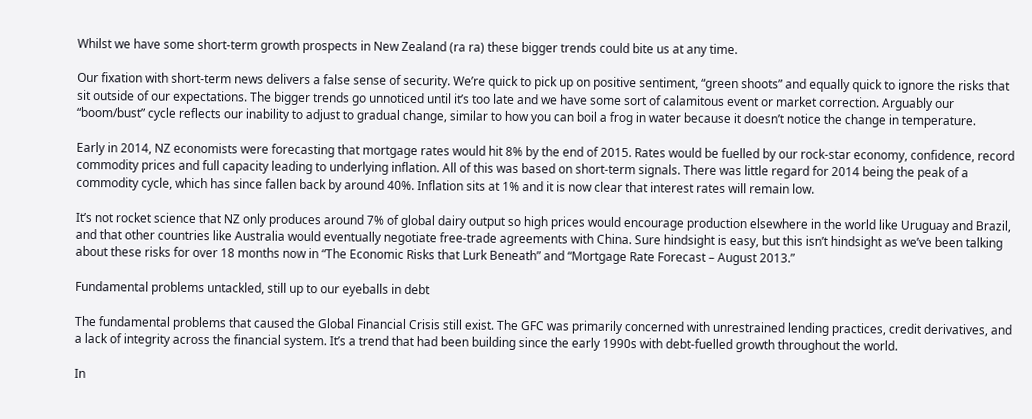Whilst we have some short-term growth prospects in New Zealand (ra ra) these bigger trends could bite us at any time.

Our fixation with short-term news delivers a false sense of security. We’re quick to pick up on positive sentiment, “green shoots” and equally quick to ignore the risks that sit outside of our expectations. The bigger trends go unnoticed until it’s too late and we have some sort of calamitous event or market correction. Arguably our “boom/bust” cycle reflects our inability to adjust to gradual change, similar to how you can boil a frog in water because it doesn’t notice the change in temperature.

Early in 2014, NZ economists were forecasting that mortgage rates would hit 8% by the end of 2015. Rates would be fuelled by our rock-star economy, confidence, record commodity prices and full capacity leading to underlying inflation. All of this was based on short-term signals. There was little regard for 2014 being the peak of a commodity cycle, which has since fallen back by around 40%. Inflation sits at 1% and it is now clear that interest rates will remain low.

It’s not rocket science that NZ only produces around 7% of global dairy output so high prices would encourage production elsewhere in the world like Uruguay and Brazil, and that other countries like Australia would eventually negotiate free-trade agreements with China. Sure hindsight is easy, but this isn’t hindsight as we’ve been talking about these risks for over 18 months now in “The Economic Risks that Lurk Beneath” and “Mortgage Rate Forecast – August 2013.”

Fundamental problems untackled, still up to our eyeballs in debt

The fundamental problems that caused the Global Financial Crisis still exist. The GFC was primarily concerned with unrestrained lending practices, credit derivatives, and a lack of integrity across the financial system. It’s a trend that had been building since the early 1990s with debt-fuelled growth throughout the world.

In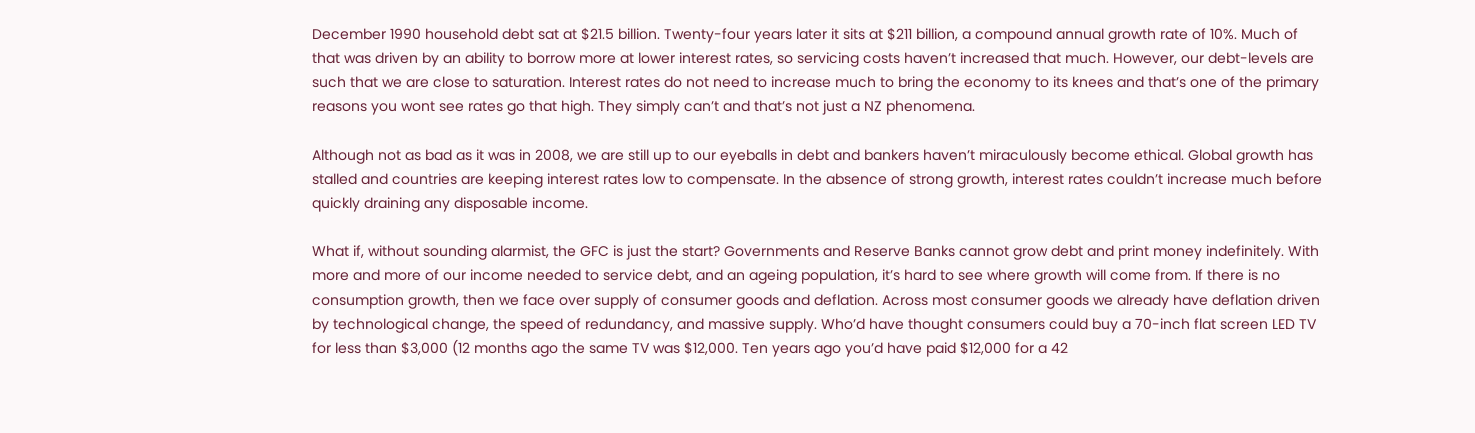December 1990 household debt sat at $21.5 billion. Twenty-four years later it sits at $211 billion, a compound annual growth rate of 10%. Much of that was driven by an ability to borrow more at lower interest rates, so servicing costs haven’t increased that much. However, our debt-levels are such that we are close to saturation. Interest rates do not need to increase much to bring the economy to its knees and that’s one of the primary reasons you wont see rates go that high. They simply can’t and that’s not just a NZ phenomena.

Although not as bad as it was in 2008, we are still up to our eyeballs in debt and bankers haven’t miraculously become ethical. Global growth has stalled and countries are keeping interest rates low to compensate. In the absence of strong growth, interest rates couldn’t increase much before quickly draining any disposable income.

What if, without sounding alarmist, the GFC is just the start? Governments and Reserve Banks cannot grow debt and print money indefinitely. With more and more of our income needed to service debt, and an ageing population, it’s hard to see where growth will come from. If there is no consumption growth, then we face over supply of consumer goods and deflation. Across most consumer goods we already have deflation driven by technological change, the speed of redundancy, and massive supply. Who’d have thought consumers could buy a 70-inch flat screen LED TV for less than $3,000 (12 months ago the same TV was $12,000. Ten years ago you’d have paid $12,000 for a 42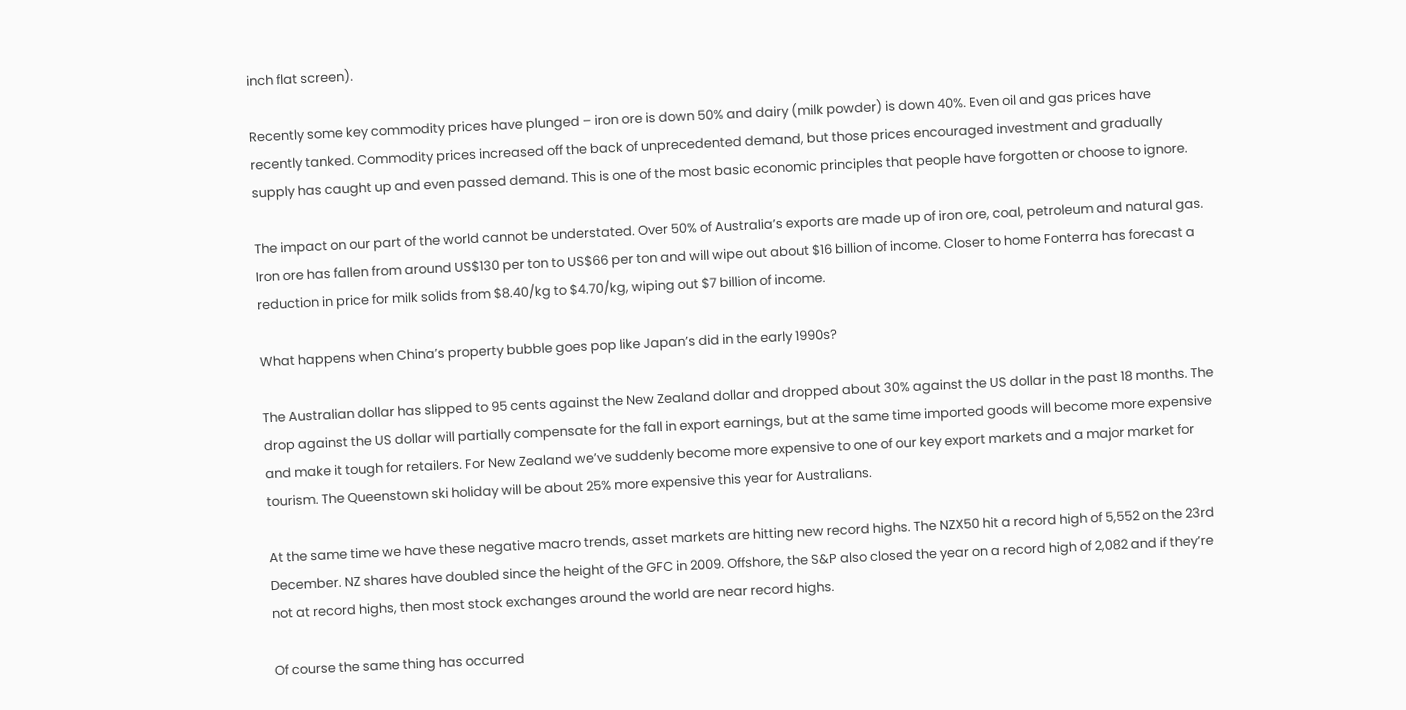inch flat screen).

Recently some key commodity prices have plunged – iron ore is down 50% and dairy (milk powder) is down 40%. Even oil and gas prices have recently tanked. Commodity prices increased off the back of unprecedented demand, but those prices encouraged investment and gradually supply has caught up and even passed demand. This is one of the most basic economic principles that people have forgotten or choose to ignore.

The impact on our part of the world cannot be understated. Over 50% of Australia’s exports are made up of iron ore, coal, petroleum and natural gas. Iron ore has fallen from around US$130 per ton to US$66 per ton and will wipe out about $16 billion of income. Closer to home Fonterra has forecast a reduction in price for milk solids from $8.40/kg to $4.70/kg, wiping out $7 billion of income.

What happens when China’s property bubble goes pop like Japan’s did in the early 1990s?

The Australian dollar has slipped to 95 cents against the New Zealand dollar and dropped about 30% against the US dollar in the past 18 months. The drop against the US dollar will partially compensate for the fall in export earnings, but at the same time imported goods will become more expensive and make it tough for retailers. For New Zealand we’ve suddenly become more expensive to one of our key export markets and a major market for tourism. The Queenstown ski holiday will be about 25% more expensive this year for Australians.

At the same time we have these negative macro trends, asset markets are hitting new record highs. The NZX50 hit a record high of 5,552 on the 23rd December. NZ shares have doubled since the height of the GFC in 2009. Offshore, the S&P also closed the year on a record high of 2,082 and if they’re not at record highs, then most stock exchanges around the world are near record highs.

Of course the same thing has occurred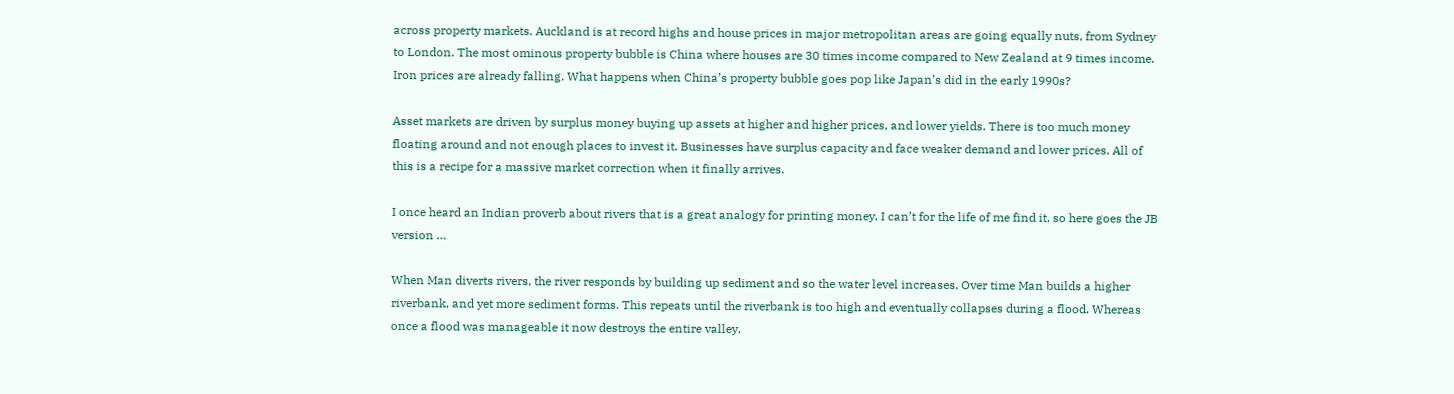across property markets. Auckland is at record highs and house prices in major metropolitan areas are going equally nuts, from Sydney to London. The most ominous property bubble is China where houses are 30 times income compared to New Zealand at 9 times income. Iron prices are already falling. What happens when China’s property bubble goes pop like Japan’s did in the early 1990s?

Asset markets are driven by surplus money buying up assets at higher and higher prices, and lower yields. There is too much money floating around and not enough places to invest it. Businesses have surplus capacity and face weaker demand and lower prices. All of this is a recipe for a massive market correction when it finally arrives.

I once heard an Indian proverb about rivers that is a great analogy for printing money. I can’t for the life of me find it, so here goes the JB version …

When Man diverts rivers, the river responds by building up sediment and so the water level increases. Over time Man builds a higher riverbank, and yet more sediment forms. This repeats until the riverbank is too high and eventually collapses during a flood. Whereas once a flood was manageable it now destroys the entire valley.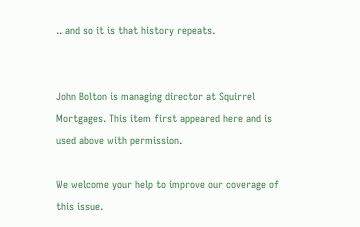.. and so it is that history repeats.


John Bolton is managing director at Squirrel Mortgages. This item first appeared here and is used above with permission.

We welcome your help to improve our coverage of this issue.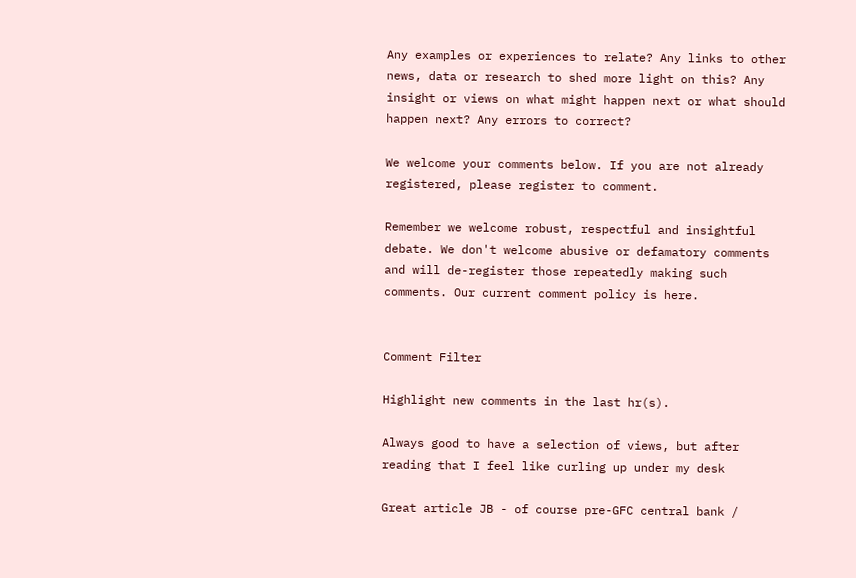Any examples or experiences to relate? Any links to other news, data or research to shed more light on this? Any insight or views on what might happen next or what should happen next? Any errors to correct?

We welcome your comments below. If you are not already registered, please register to comment.

Remember we welcome robust, respectful and insightful debate. We don't welcome abusive or defamatory comments and will de-register those repeatedly making such comments. Our current comment policy is here.


Comment Filter

Highlight new comments in the last hr(s).

Always good to have a selection of views, but after reading that I feel like curling up under my desk

Great article JB - of course pre-GFC central bank /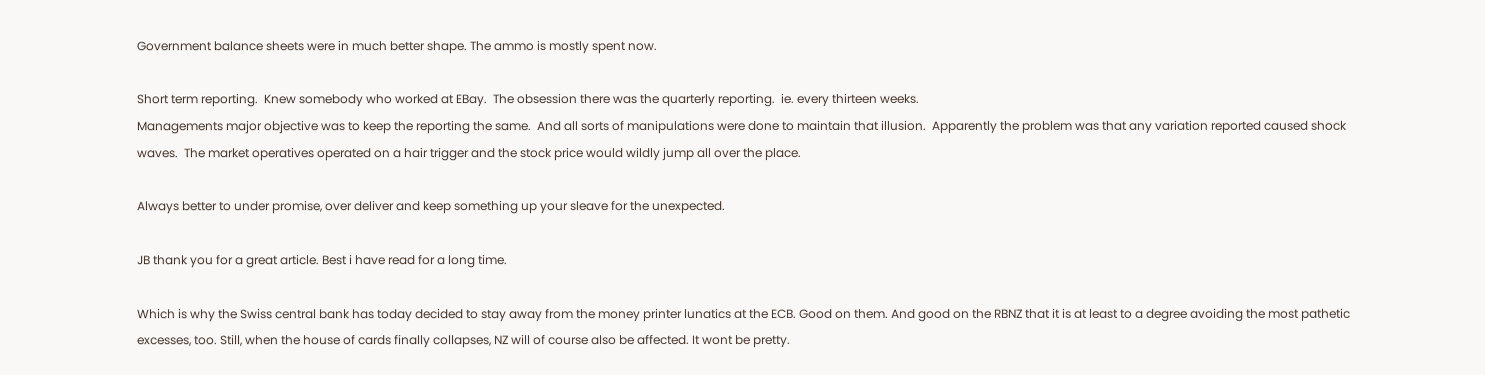Government balance sheets were in much better shape. The ammo is mostly spent now.

Short term reporting.  Knew somebody who worked at EBay.  The obsession there was the quarterly reporting.  ie. every thirteen weeks.
Managements major objective was to keep the reporting the same.  And all sorts of manipulations were done to maintain that illusion.  Apparently the problem was that any variation reported caused shock waves.  The market operatives operated on a hair trigger and the stock price would wildly jump all over the place.

Always better to under promise, over deliver and keep something up your sleave for the unexpected.

JB thank you for a great article. Best i have read for a long time.

Which is why the Swiss central bank has today decided to stay away from the money printer lunatics at the ECB. Good on them. And good on the RBNZ that it is at least to a degree avoiding the most pathetic excesses, too. Still, when the house of cards finally collapses, NZ will of course also be affected. It wont be pretty.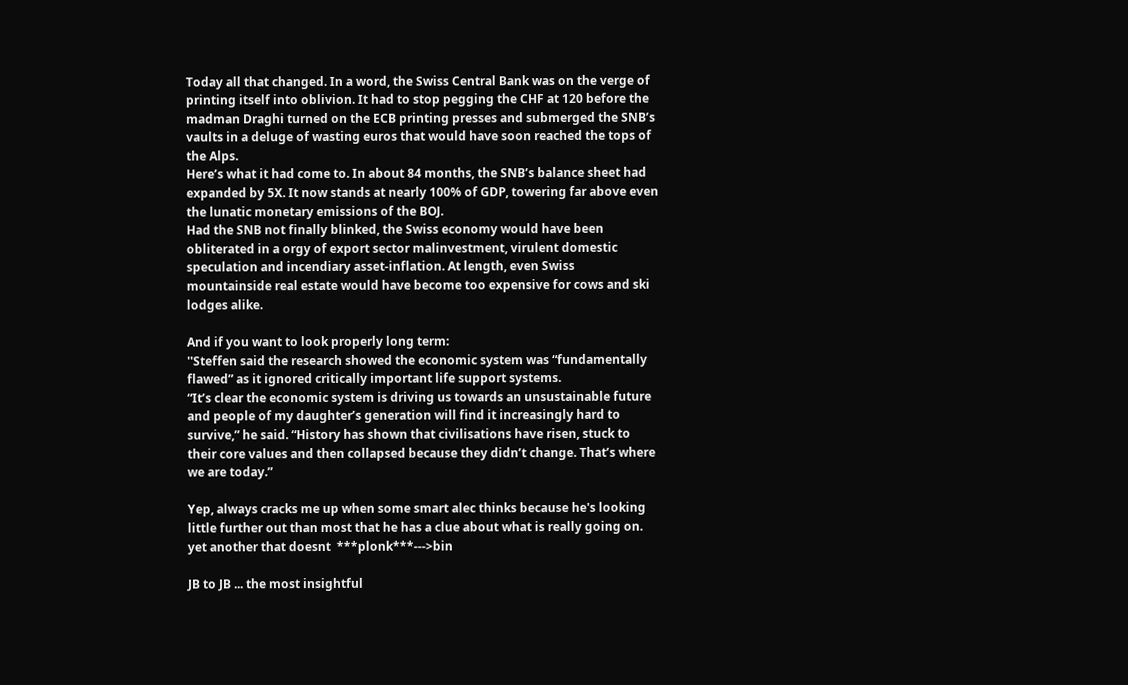Today all that changed. In a word, the Swiss Central Bank was on the verge of printing itself into oblivion. It had to stop pegging the CHF at 120 before the madman Draghi turned on the ECB printing presses and submerged the SNB’s vaults in a deluge of wasting euros that would have soon reached the tops of the Alps.
Here’s what it had come to. In about 84 months, the SNB’s balance sheet had expanded by 5X. It now stands at nearly 100% of GDP, towering far above even the lunatic monetary emissions of the BOJ.
Had the SNB not finally blinked, the Swiss economy would have been obliterated in a orgy of export sector malinvestment, virulent domestic speculation and incendiary asset-inflation. At length, even Swiss mountainside real estate would have become too expensive for cows and ski lodges alike.

And if you want to look properly long term:
''Steffen said the research showed the economic system was “fundamentally flawed” as it ignored critically important life support systems.
“It’s clear the economic system is driving us towards an unsustainable future and people of my daughter’s generation will find it increasingly hard to survive,” he said. “History has shown that civilisations have risen, stuck to their core values and then collapsed because they didn’t change. That’s where we are today.”

Yep, always cracks me up when some smart alec thinks because he's looking  little further out than most that he has a clue about what is really going on.
yet another that doesnt  ***plonk***--->bin

JB to JB ... the most insightful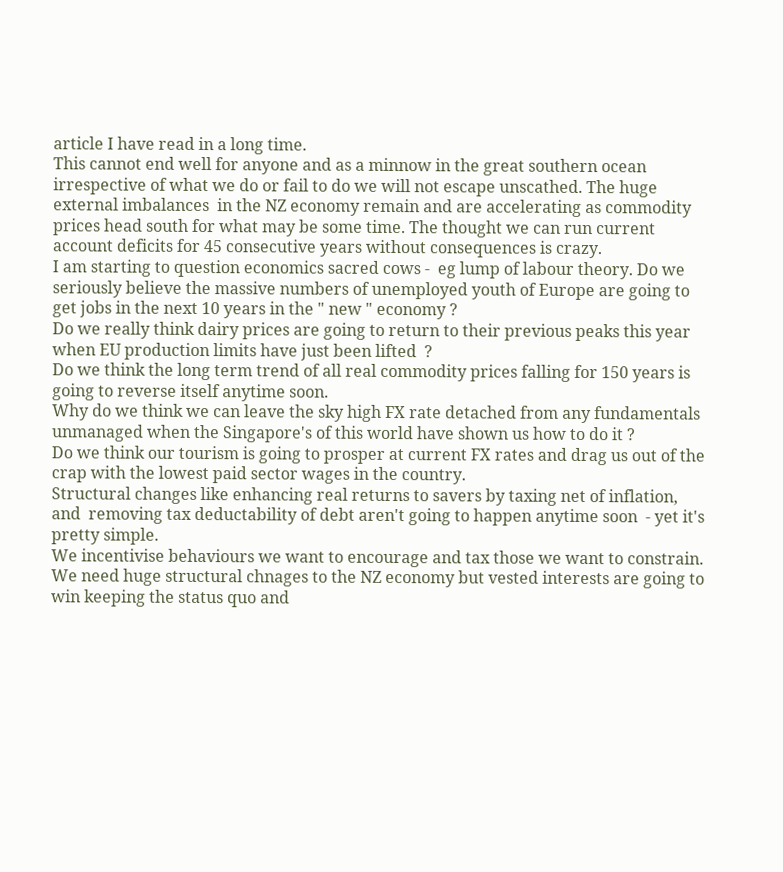article I have read in a long time.
This cannot end well for anyone and as a minnow in the great southern ocean irrespective of what we do or fail to do we will not escape unscathed. The huge external imbalances  in the NZ economy remain and are accelerating as commodity prices head south for what may be some time. The thought we can run current account deficits for 45 consecutive years without consequences is crazy.
I am starting to question economics sacred cows -  eg lump of labour theory. Do we seriously believe the massive numbers of unemployed youth of Europe are going to get jobs in the next 10 years in the " new " economy ?
Do we really think dairy prices are going to return to their previous peaks this year when EU production limits have just been lifted  ?
Do we think the long term trend of all real commodity prices falling for 150 years is going to reverse itself anytime soon.
Why do we think we can leave the sky high FX rate detached from any fundamentals unmanaged when the Singapore's of this world have shown us how to do it ?
Do we think our tourism is going to prosper at current FX rates and drag us out of the crap with the lowest paid sector wages in the country.
Structural changes like enhancing real returns to savers by taxing net of inflation, and  removing tax deductability of debt aren't going to happen anytime soon  - yet it's pretty simple.
We incentivise behaviours we want to encourage and tax those we want to constrain. We need huge structural chnages to the NZ economy but vested interests are going to win keeping the status quo and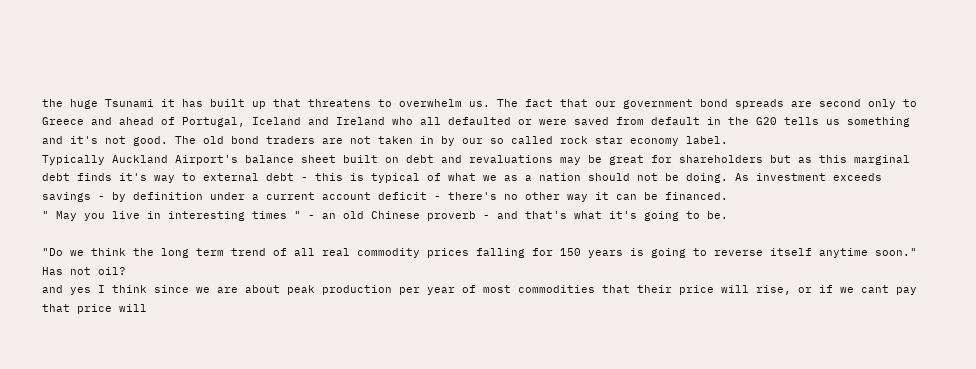the huge Tsunami it has built up that threatens to overwhelm us. The fact that our government bond spreads are second only to Greece and ahead of Portugal, Iceland and Ireland who all defaulted or were saved from default in the G20 tells us something and it's not good. The old bond traders are not taken in by our so called rock star economy label.
Typically Auckland Airport's balance sheet built on debt and revaluations may be great for shareholders but as this marginal debt finds it's way to external debt - this is typical of what we as a nation should not be doing. As investment exceeds savings - by definition under a current account deficit - there's no other way it can be financed.
" May you live in interesting times " - an old Chinese proverb - and that's what it's going to be.

"Do we think the long term trend of all real commodity prices falling for 150 years is going to reverse itself anytime soon."
Has not oil?
and yes I think since we are about peak production per year of most commodities that their price will rise, or if we cant pay that price will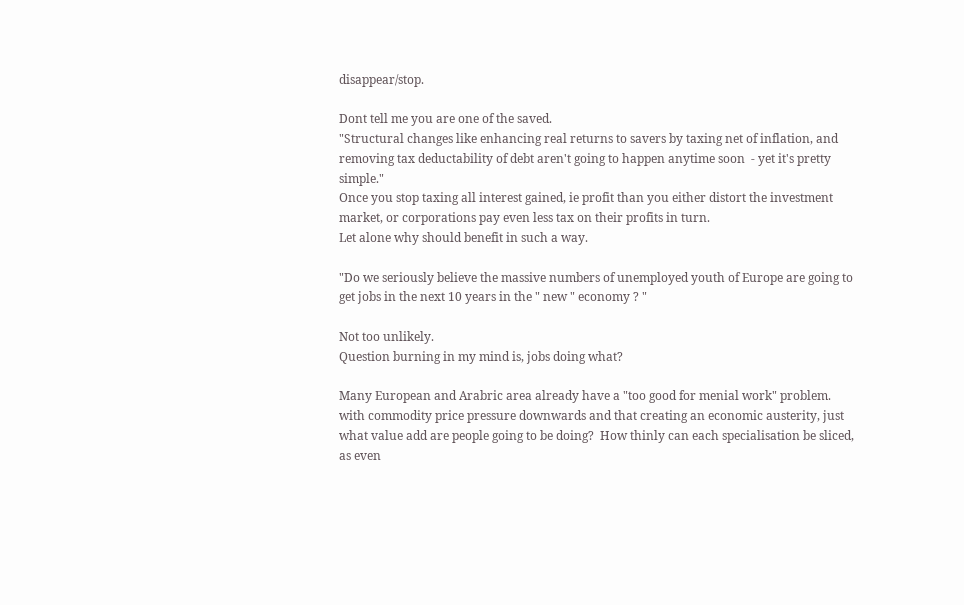disappear/stop.

Dont tell me you are one of the saved.
"Structural changes like enhancing real returns to savers by taxing net of inflation, and  removing tax deductability of debt aren't going to happen anytime soon  - yet it's pretty simple."
Once you stop taxing all interest gained, ie profit than you either distort the investment market, or corporations pay even less tax on their profits in turn.
Let alone why should benefit in such a way.

"Do we seriously believe the massive numbers of unemployed youth of Europe are going to get jobs in the next 10 years in the " new " economy ? "

Not too unlikely.
Question burning in my mind is, jobs doing what?

Many European and Arabric area already have a "too good for menial work" problem.
with commodity price pressure downwards and that creating an economic austerity, just what value add are people going to be doing?  How thinly can each specialisation be sliced, as even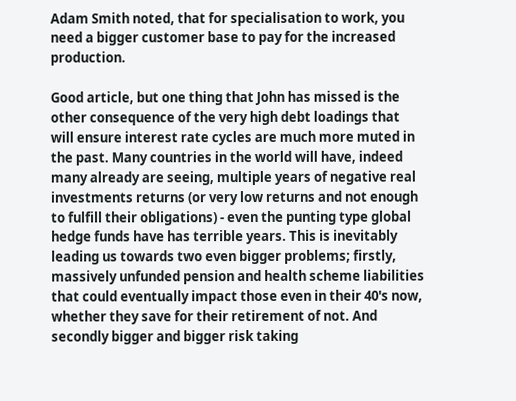Adam Smith noted, that for specialisation to work, you need a bigger customer base to pay for the increased production.

Good article, but one thing that John has missed is the other consequence of the very high debt loadings that will ensure interest rate cycles are much more muted in the past. Many countries in the world will have, indeed many already are seeing, multiple years of negative real investments returns (or very low returns and not enough to fulfill their obligations) - even the punting type global hedge funds have has terrible years. This is inevitably leading us towards two even bigger problems; firstly, massively unfunded pension and health scheme liabilities that could eventually impact those even in their 40's now, whether they save for their retirement of not. And secondly bigger and bigger risk taking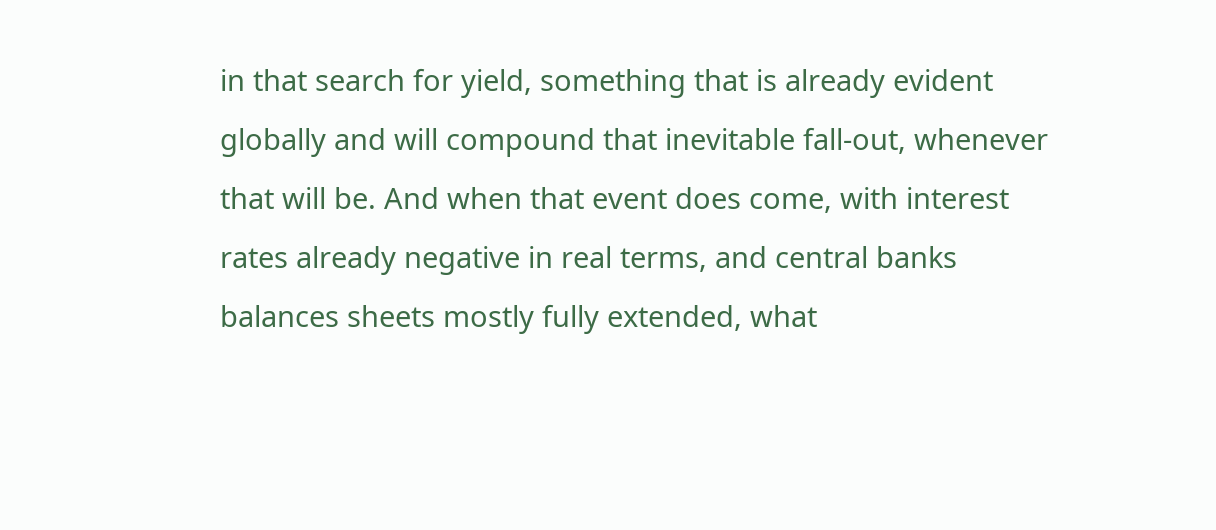in that search for yield, something that is already evident globally and will compound that inevitable fall-out, whenever that will be. And when that event does come, with interest rates already negative in real terms, and central banks balances sheets mostly fully extended, what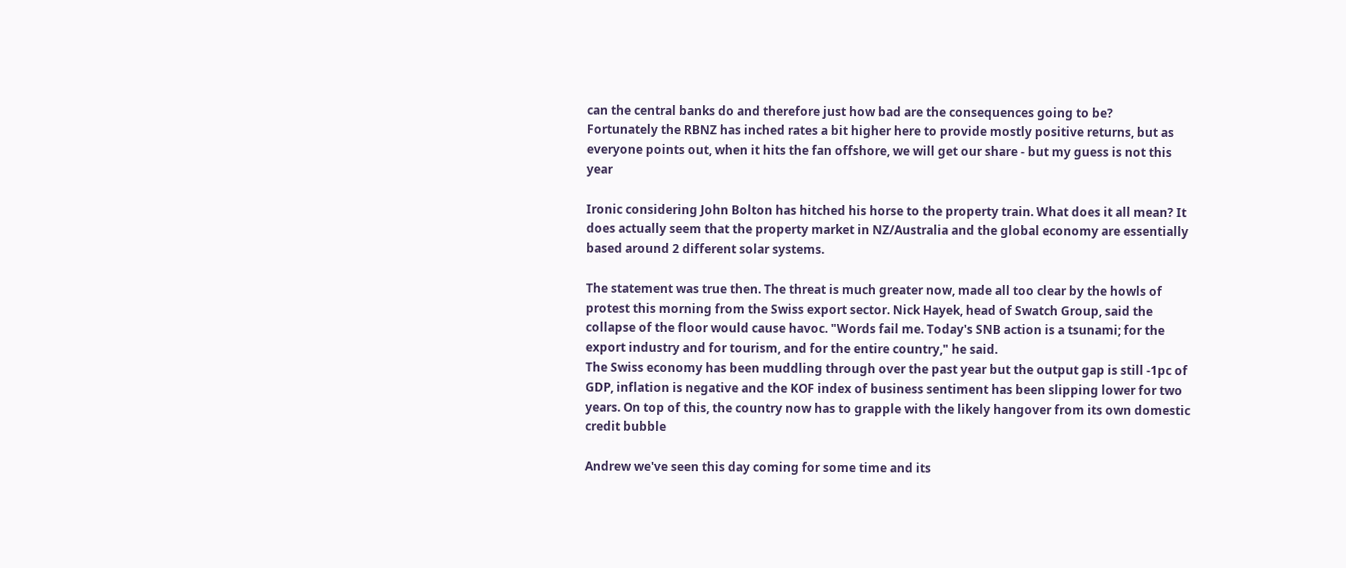can the central banks do and therefore just how bad are the consequences going to be?
Fortunately the RBNZ has inched rates a bit higher here to provide mostly positive returns, but as everyone points out, when it hits the fan offshore, we will get our share - but my guess is not this year

Ironic considering John Bolton has hitched his horse to the property train. What does it all mean? It does actually seem that the property market in NZ/Australia and the global economy are essentially based around 2 different solar systems.

The statement was true then. The threat is much greater now, made all too clear by the howls of protest this morning from the Swiss export sector. Nick Hayek, head of Swatch Group, said the collapse of the floor would cause havoc. "Words fail me. Today's SNB action is a tsunami; for the export industry and for tourism, and for the entire country," he said.
The Swiss economy has been muddling through over the past year but the output gap is still -1pc of GDP, inflation is negative and the KOF index of business sentiment has been slipping lower for two years. On top of this, the country now has to grapple with the likely hangover from its own domestic credit bubble

Andrew we've seen this day coming for some time and its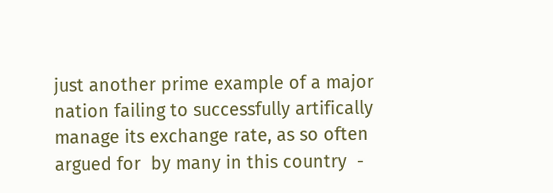just another prime example of a major nation failing to successfully artifically manage its exchange rate, as so often argued for  by many in this country  -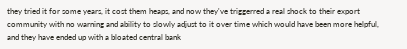they tried it for some years, it cost them heaps, and now they've triggerred a real shock to their export community with no warning and ability to slowly adjust to it over time which would have been more helpful, and they have ended up with a bloated central bank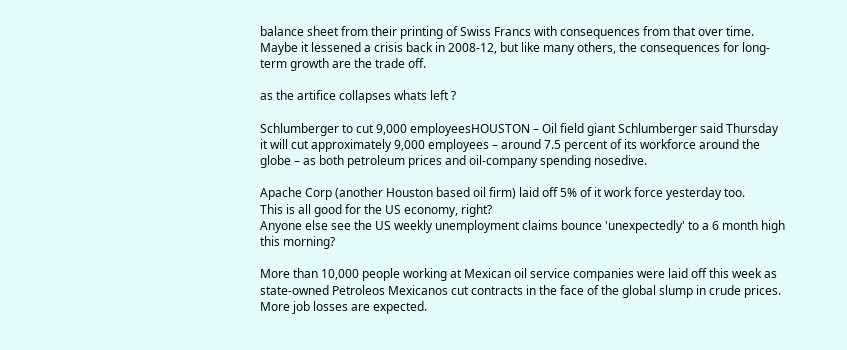balance sheet from their printing of Swiss Francs with consequences from that over time. Maybe it lessened a crisis back in 2008-12, but like many others, the consequences for long-term growth are the trade off.

as the artifice collapses whats left ?

Schlumberger to cut 9,000 employeesHOUSTON – Oil field giant Schlumberger said Thursday it will cut approximately 9,000 employees – around 7.5 percent of its workforce around the globe – as both petroleum prices and oil-company spending nosedive.

Apache Corp (another Houston based oil firm) laid off 5% of it work force yesterday too.
This is all good for the US economy, right?
Anyone else see the US weekly unemployment claims bounce 'unexpectedly' to a 6 month high this morning?

More than 10,000 people working at Mexican oil service companies were laid off this week as state-owned Petroleos Mexicanos cut contracts in the face of the global slump in crude prices. More job losses are expected.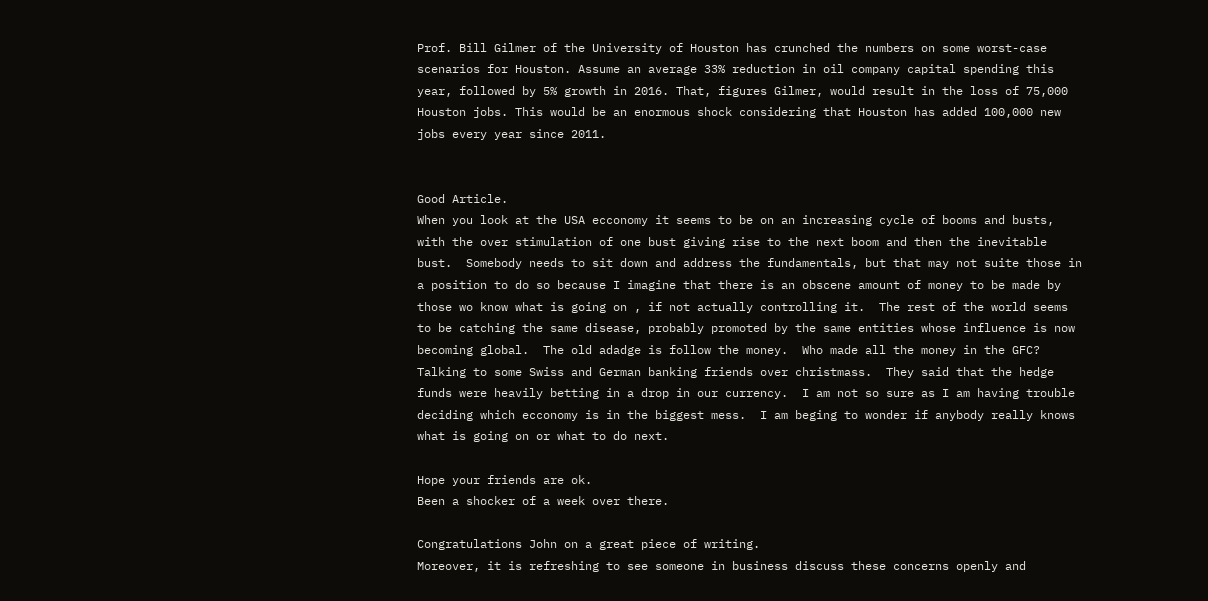Prof. Bill Gilmer of the University of Houston has crunched the numbers on some worst-case scenarios for Houston. Assume an average 33% reduction in oil company capital spending this year, followed by 5% growth in 2016. That, figures Gilmer, would result in the loss of 75,000 Houston jobs. This would be an enormous shock considering that Houston has added 100,000 new jobs every year since 2011.


Good Article.
When you look at the USA ecconomy it seems to be on an increasing cycle of booms and busts, with the over stimulation of one bust giving rise to the next boom and then the inevitable bust.  Somebody needs to sit down and address the fundamentals, but that may not suite those in a position to do so because I imagine that there is an obscene amount of money to be made by those wo know what is going on , if not actually controlling it.  The rest of the world seems to be catching the same disease, probably promoted by the same entities whose influence is now becoming global.  The old adadge is follow the money.  Who made all the money in the GFC?
Talking to some Swiss and German banking friends over christmass.  They said that the hedge funds were heavily betting in a drop in our currency.  I am not so sure as I am having trouble deciding which ecconomy is in the biggest mess.  I am beging to wonder if anybody really knows what is going on or what to do next.

Hope your friends are ok.
Been a shocker of a week over there.

Congratulations John on a great piece of writing.
Moreover, it is refreshing to see someone in business discuss these concerns openly and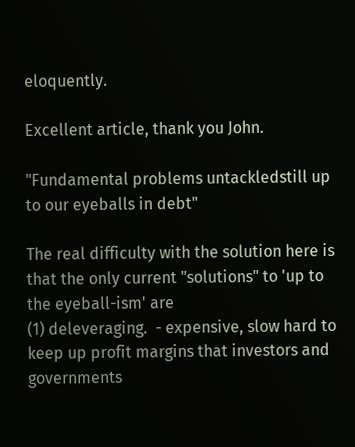eloquently.

Excellent article, thank you John.

"Fundamental problems untackledstill up to our eyeballs in debt"

The real difficulty with the solution here is that the only current "solutions" to 'up to the eyeball-ism' are
(1) deleveraging.  - expensive, slow hard to keep up profit margins that investors and governments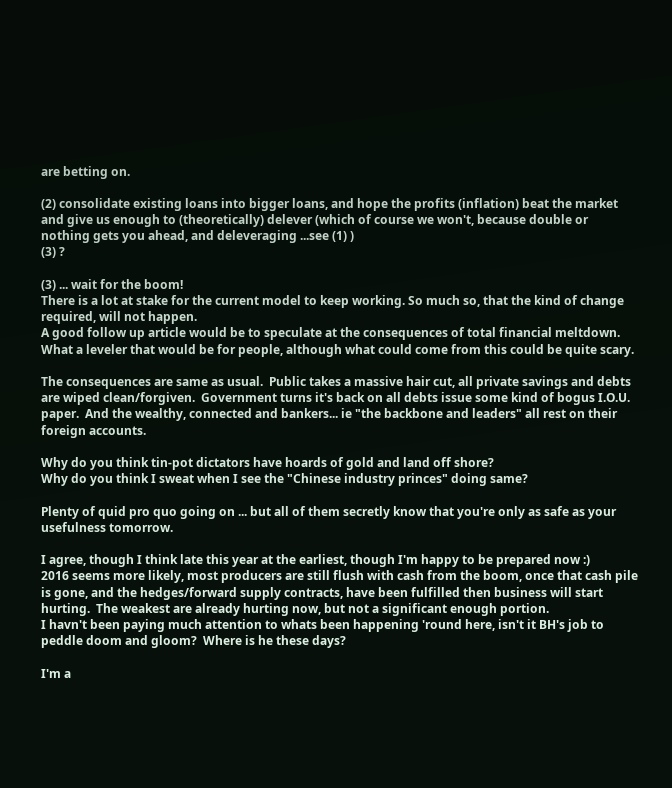are betting on.

(2) consolidate existing loans into bigger loans, and hope the profits (inflation) beat the market and give us enough to (theoretically) delever (which of course we won't, because double or nothing gets you ahead, and deleveraging ...see (1) )
(3) ?

(3) ... wait for the boom!
There is a lot at stake for the current model to keep working. So much so, that the kind of change required, will not happen.
A good follow up article would be to speculate at the consequences of total financial meltdown.
What a leveler that would be for people, although what could come from this could be quite scary.

The consequences are same as usual.  Public takes a massive hair cut, all private savings and debts are wiped clean/forgiven.  Government turns it's back on all debts issue some kind of bogus I.O.U. paper.  And the wealthy, connected and bankers... ie "the backbone and leaders" all rest on their foreign accounts.

Why do you think tin-pot dictators have hoards of gold and land off shore?
Why do you think I sweat when I see the "Chinese industry princes" doing same?

Plenty of quid pro quo going on ... but all of them secretly know that you're only as safe as your usefulness tomorrow.

I agree, though I think late this year at the earliest, though I'm happy to be prepared now :)
2016 seems more likely, most producers are still flush with cash from the boom, once that cash pile is gone, and the hedges/forward supply contracts, have been fulfilled then business will start hurting.  The weakest are already hurting now, but not a significant enough portion.
I havn't been paying much attention to whats been happening 'round here, isn't it BH's job to peddle doom and gloom?  Where is he these days?

I'm a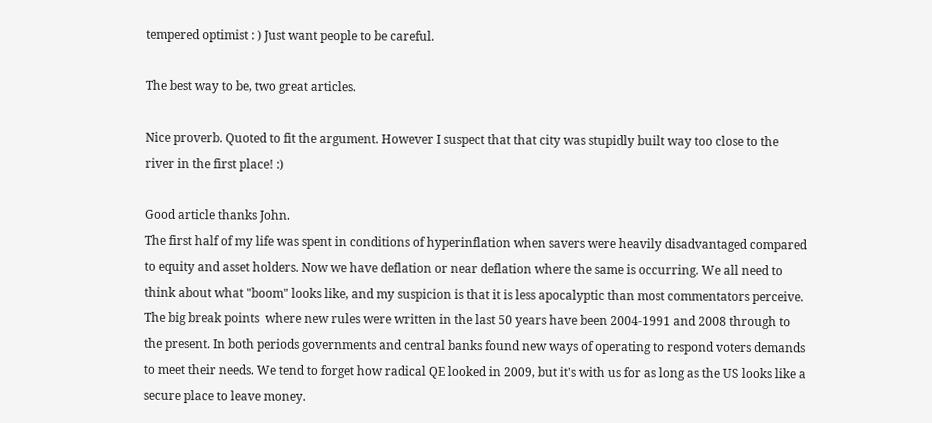tempered optimist : ) Just want people to be careful.

The best way to be, two great articles.

Nice proverb. Quoted to fit the argument. However I suspect that that city was stupidly built way too close to the river in the first place! :)

Good article thanks John.
The first half of my life was spent in conditions of hyperinflation when savers were heavily disadvantaged compared to equity and asset holders. Now we have deflation or near deflation where the same is occurring. We all need to think about what "boom" looks like, and my suspicion is that it is less apocalyptic than most commentators perceive.
The big break points  where new rules were written in the last 50 years have been 2004-1991 and 2008 through to the present. In both periods governments and central banks found new ways of operating to respond voters demands to meet their needs. We tend to forget how radical QE looked in 2009, but it's with us for as long as the US looks like a secure place to leave money.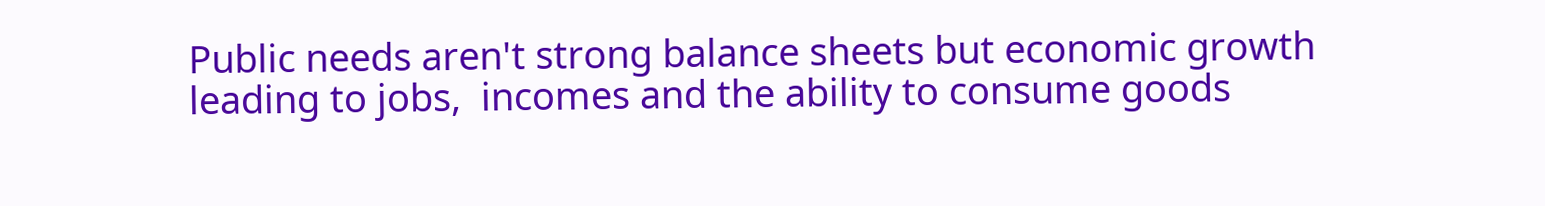Public needs aren't strong balance sheets but economic growth leading to jobs,  incomes and the ability to consume goods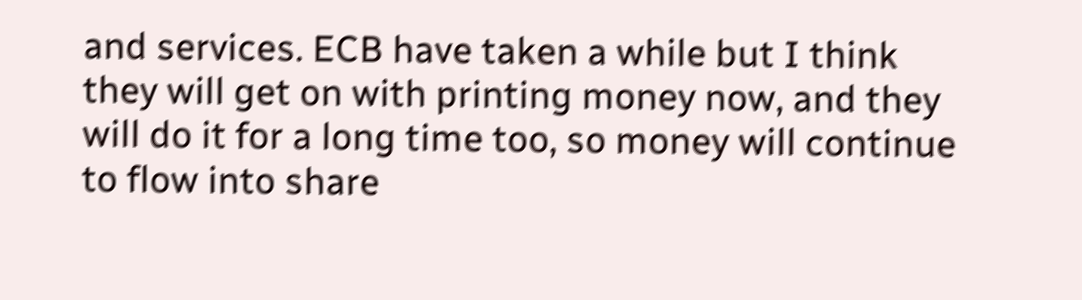and services. ECB have taken a while but I think they will get on with printing money now, and they will do it for a long time too, so money will continue to flow into share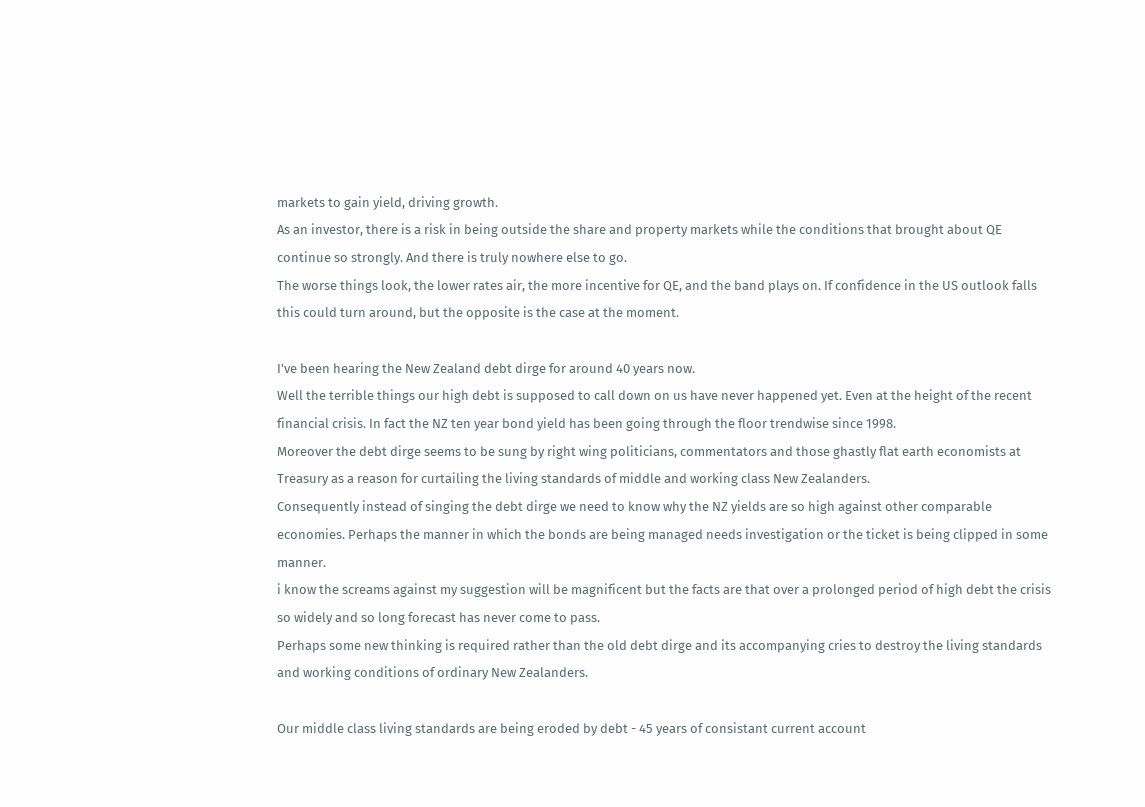markets to gain yield, driving growth.
As an investor, there is a risk in being outside the share and property markets while the conditions that brought about QE continue so strongly. And there is truly nowhere else to go.
The worse things look, the lower rates air, the more incentive for QE, and the band plays on. If confidence in the US outlook falls this could turn around, but the opposite is the case at the moment.

I've been hearing the New Zealand debt dirge for around 40 years now.
Well the terrible things our high debt is supposed to call down on us have never happened yet. Even at the height of the recent financial crisis. In fact the NZ ten year bond yield has been going through the floor trendwise since 1998.
Moreover the debt dirge seems to be sung by right wing politicians, commentators and those ghastly flat earth economists at Treasury as a reason for curtailing the living standards of middle and working class New Zealanders.
Consequently instead of singing the debt dirge we need to know why the NZ yields are so high against other comparable economies. Perhaps the manner in which the bonds are being managed needs investigation or the ticket is being clipped in some manner.
i know the screams against my suggestion will be magnificent but the facts are that over a prolonged period of high debt the crisis so widely and so long forecast has never come to pass.
Perhaps some new thinking is required rather than the old debt dirge and its accompanying cries to destroy the living standards and working conditions of ordinary New Zealanders.

Our middle class living standards are being eroded by debt - 45 years of consistant current account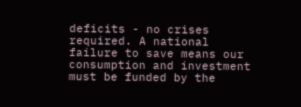deficits - no crises required. A national failure to save means our consumption and investment must be funded by the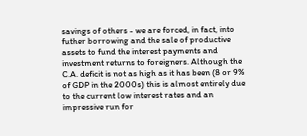savings of others - we are forced, in fact, into futher borrowing and the sale of productive assets to fund the interest payments and investment returns to foreigners. Although the C.A. deficit is not as high as it has been (8 or 9% of GDP in the 2000s) this is almost entirely due to the current low interest rates and an impressive run for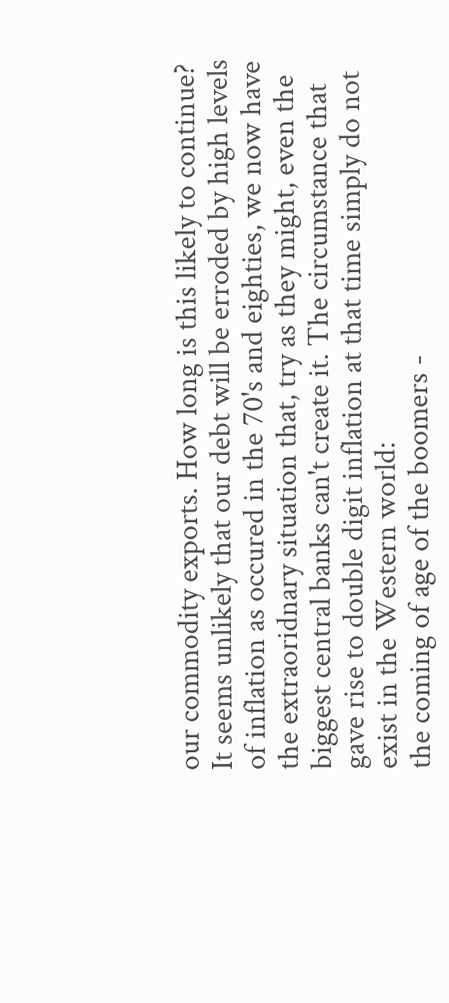our commodity exports. How long is this likely to continue?
It seems unlikely that our debt will be erroded by high levels of inflation as occured in the 70's and eighties, we now have the extraoridnary situation that, try as they might, even the biggest central banks can't create it. The circumstance that gave rise to double digit inflation at that time simply do not exist in the Western world:
the coming of age of the boomers -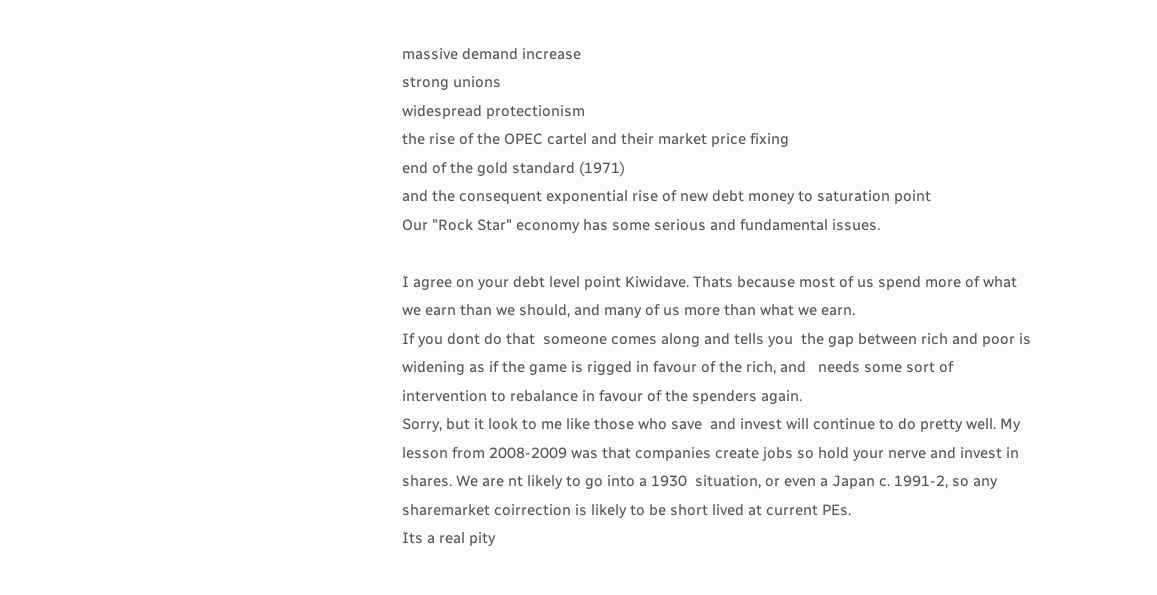massive demand increase
strong unions
widespread protectionism
the rise of the OPEC cartel and their market price fixing
end of the gold standard (1971)
and the consequent exponential rise of new debt money to saturation point
Our "Rock Star" economy has some serious and fundamental issues.

I agree on your debt level point Kiwidave. Thats because most of us spend more of what we earn than we should, and many of us more than what we earn.
If you dont do that  someone comes along and tells you  the gap between rich and poor is widening as if the game is rigged in favour of the rich, and   needs some sort of intervention to rebalance in favour of the spenders again.
Sorry, but it look to me like those who save  and invest will continue to do pretty well. My  lesson from 2008-2009 was that companies create jobs so hold your nerve and invest in shares. We are nt likely to go into a 1930  situation, or even a Japan c. 1991-2, so any sharemarket coirrection is likely to be short lived at current PEs.
Its a real pity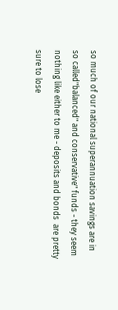so much of our national superannuation savings are in so called"balanced" and conservative" funds - they seem nothing like either to me - deposits and bonds  are pretty sure to lose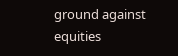ground against equities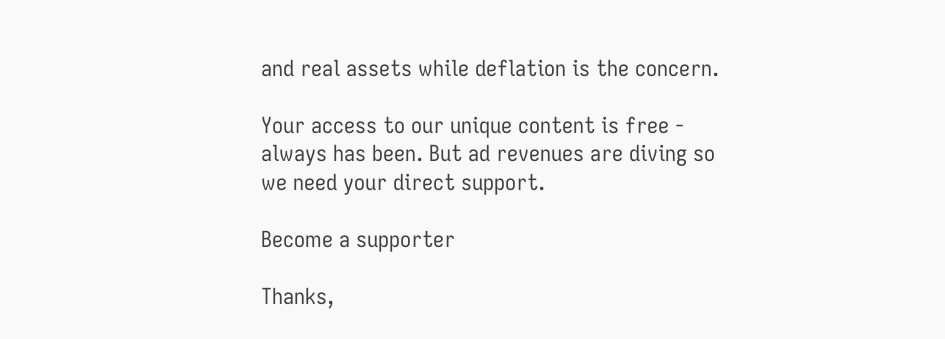and real assets while deflation is the concern.

Your access to our unique content is free - always has been. But ad revenues are diving so we need your direct support.

Become a supporter

Thanks,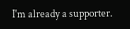I'm already a supporter.